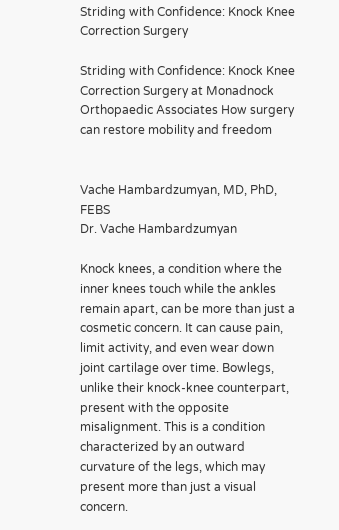Striding with Confidence: Knock Knee Correction Surgery

Striding with Confidence: Knock Knee Correction Surgery at Monadnock Orthopaedic Associates How surgery can restore mobility and freedom


Vache Hambardzumyan, MD, PhD, FEBS
Dr. Vache Hambardzumyan

Knock knees, a condition where the inner knees touch while the ankles remain apart, can be more than just a cosmetic concern. It can cause pain, limit activity, and even wear down joint cartilage over time. Bowlegs, unlike their knock-knee counterpart, present with the opposite misalignment. This is a condition characterized by an outward curvature of the legs, which may present more than just a visual concern.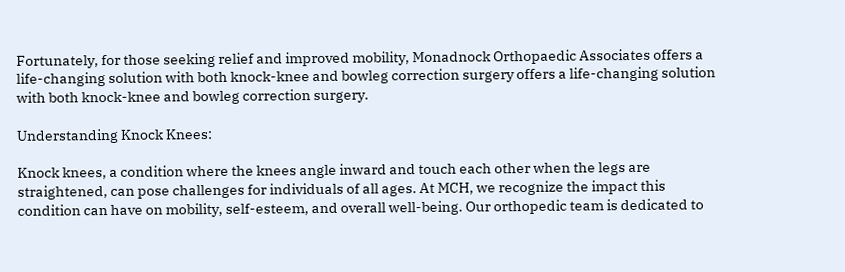Fortunately, for those seeking relief and improved mobility, Monadnock Orthopaedic Associates offers a life-changing solution with both knock-knee and bowleg correction surgery offers a life-changing solution with both knock-knee and bowleg correction surgery.

Understanding Knock Knees:

Knock knees, a condition where the knees angle inward and touch each other when the legs are straightened, can pose challenges for individuals of all ages. At MCH, we recognize the impact this condition can have on mobility, self-esteem, and overall well-being. Our orthopedic team is dedicated to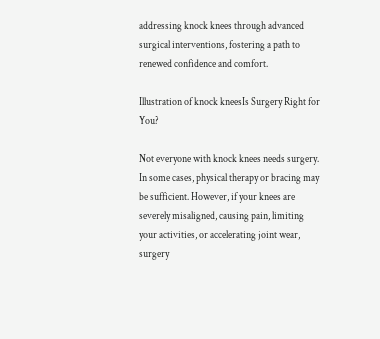addressing knock knees through advanced surgical interventions, fostering a path to renewed confidence and comfort.

Illustration of knock kneesIs Surgery Right for You?

Not everyone with knock knees needs surgery. In some cases, physical therapy or bracing may be sufficient. However, if your knees are severely misaligned, causing pain, limiting your activities, or accelerating joint wear, surgery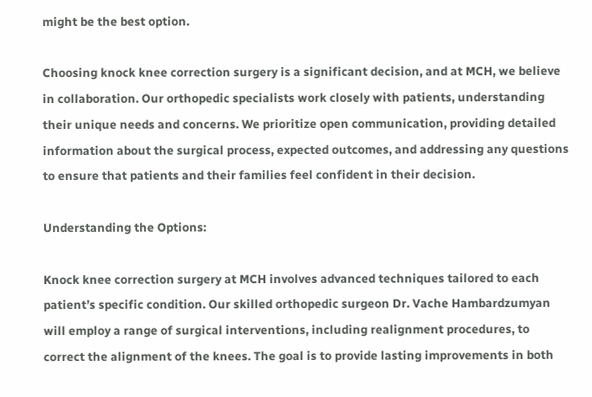might be the best option.

Choosing knock knee correction surgery is a significant decision, and at MCH, we believe in collaboration. Our orthopedic specialists work closely with patients, understanding their unique needs and concerns. We prioritize open communication, providing detailed information about the surgical process, expected outcomes, and addressing any questions to ensure that patients and their families feel confident in their decision.

Understanding the Options:

Knock knee correction surgery at MCH involves advanced techniques tailored to each patient’s specific condition. Our skilled orthopedic surgeon Dr. Vache Hambardzumyan will employ a range of surgical interventions, including realignment procedures, to correct the alignment of the knees. The goal is to provide lasting improvements in both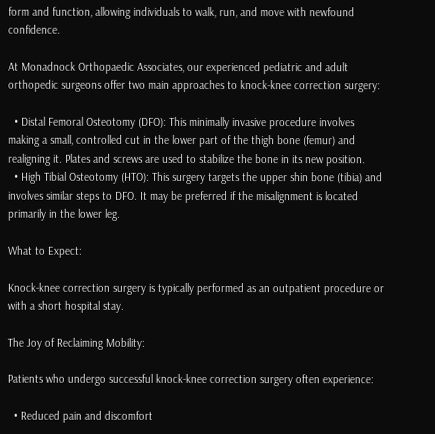form and function, allowing individuals to walk, run, and move with newfound confidence.

At Monadnock Orthopaedic Associates, our experienced pediatric and adult orthopedic surgeons offer two main approaches to knock-knee correction surgery:

  • Distal Femoral Osteotomy (DFO): This minimally invasive procedure involves making a small, controlled cut in the lower part of the thigh bone (femur) and realigning it. Plates and screws are used to stabilize the bone in its new position.
  • High Tibial Osteotomy (HTO): This surgery targets the upper shin bone (tibia) and involves similar steps to DFO. It may be preferred if the misalignment is located primarily in the lower leg.

What to Expect:

Knock-knee correction surgery is typically performed as an outpatient procedure or with a short hospital stay.

The Joy of Reclaiming Mobility:

Patients who undergo successful knock-knee correction surgery often experience:

  • Reduced pain and discomfort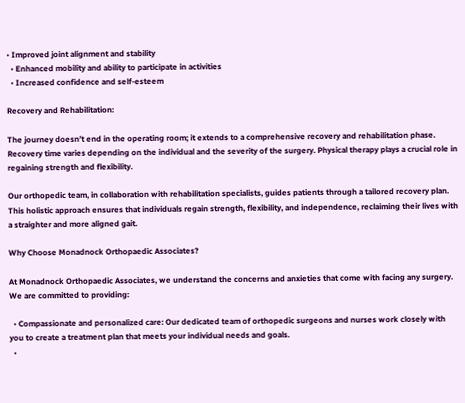• Improved joint alignment and stability
  • Enhanced mobility and ability to participate in activities
  • Increased confidence and self-esteem

Recovery and Rehabilitation:

The journey doesn’t end in the operating room; it extends to a comprehensive recovery and rehabilitation phase. Recovery time varies depending on the individual and the severity of the surgery. Physical therapy plays a crucial role in regaining strength and flexibility.

Our orthopedic team, in collaboration with rehabilitation specialists, guides patients through a tailored recovery plan. This holistic approach ensures that individuals regain strength, flexibility, and independence, reclaiming their lives with a straighter and more aligned gait.

Why Choose Monadnock Orthopaedic Associates?

At Monadnock Orthopaedic Associates, we understand the concerns and anxieties that come with facing any surgery. We are committed to providing:

  • Compassionate and personalized care: Our dedicated team of orthopedic surgeons and nurses work closely with you to create a treatment plan that meets your individual needs and goals.
  •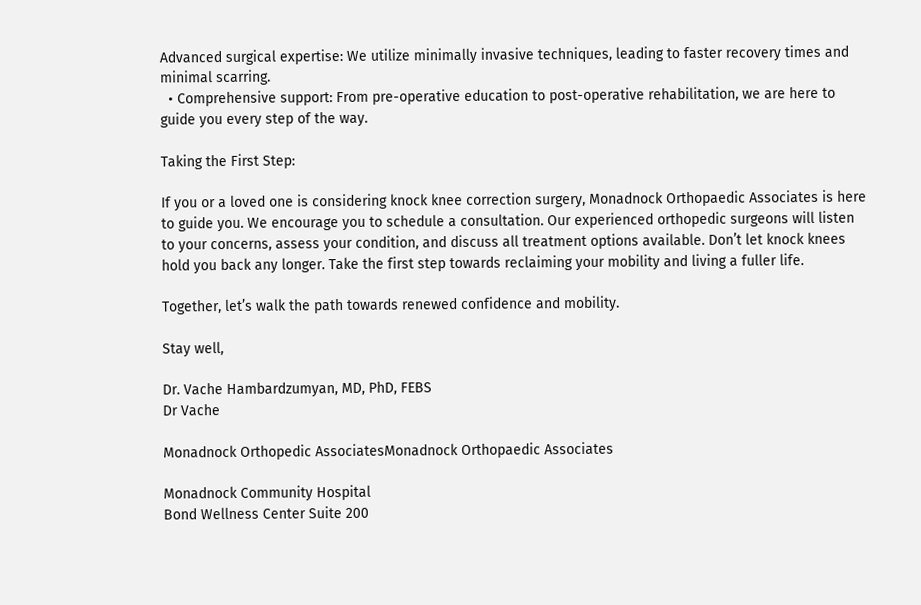Advanced surgical expertise: We utilize minimally invasive techniques, leading to faster recovery times and minimal scarring.
  • Comprehensive support: From pre-operative education to post-operative rehabilitation, we are here to guide you every step of the way.

Taking the First Step:

If you or a loved one is considering knock knee correction surgery, Monadnock Orthopaedic Associates is here to guide you. We encourage you to schedule a consultation. Our experienced orthopedic surgeons will listen to your concerns, assess your condition, and discuss all treatment options available. Don’t let knock knees hold you back any longer. Take the first step towards reclaiming your mobility and living a fuller life.

Together, let’s walk the path towards renewed confidence and mobility.

Stay well,

Dr. Vache Hambardzumyan, MD, PhD, FEBS
Dr Vache

Monadnock Orthopedic AssociatesMonadnock Orthopaedic Associates

Monadnock Community Hospital
Bond Wellness Center Suite 200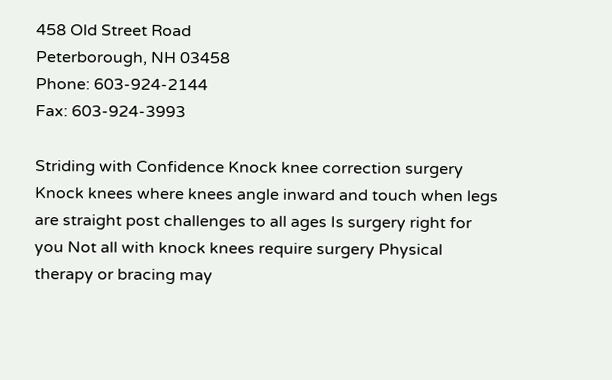458 Old Street Road
Peterborough, NH 03458
Phone: 603-924-2144
Fax: 603-924-3993

Striding with Confidence Knock knee correction surgery Knock knees where knees angle inward and touch when legs are straight post challenges to all ages Is surgery right for you Not all with knock knees require surgery Physical therapy or bracing may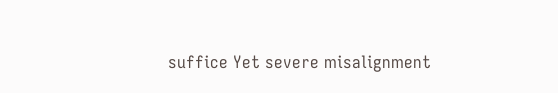suffice Yet severe misalignment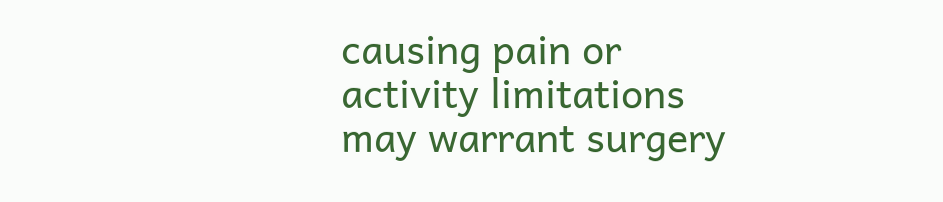causing pain or activity limitations may warrant surgery